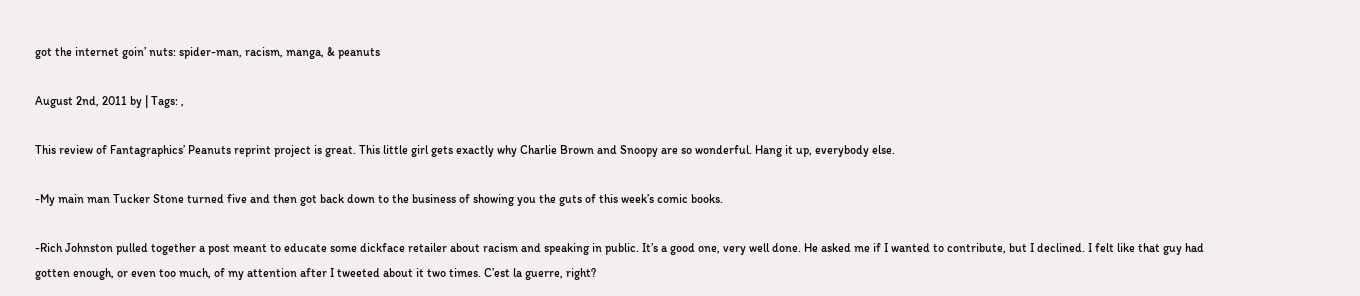got the internet goin’ nuts: spider-man, racism, manga, & peanuts

August 2nd, 2011 by | Tags: ,

This review of Fantagraphics’ Peanuts reprint project is great. This little girl gets exactly why Charlie Brown and Snoopy are so wonderful. Hang it up, everybody else.

-My main man Tucker Stone turned five and then got back down to the business of showing you the guts of this week’s comic books.

-Rich Johnston pulled together a post meant to educate some dickface retailer about racism and speaking in public. It’s a good one, very well done. He asked me if I wanted to contribute, but I declined. I felt like that guy had gotten enough, or even too much, of my attention after I tweeted about it two times. C’est la guerre, right?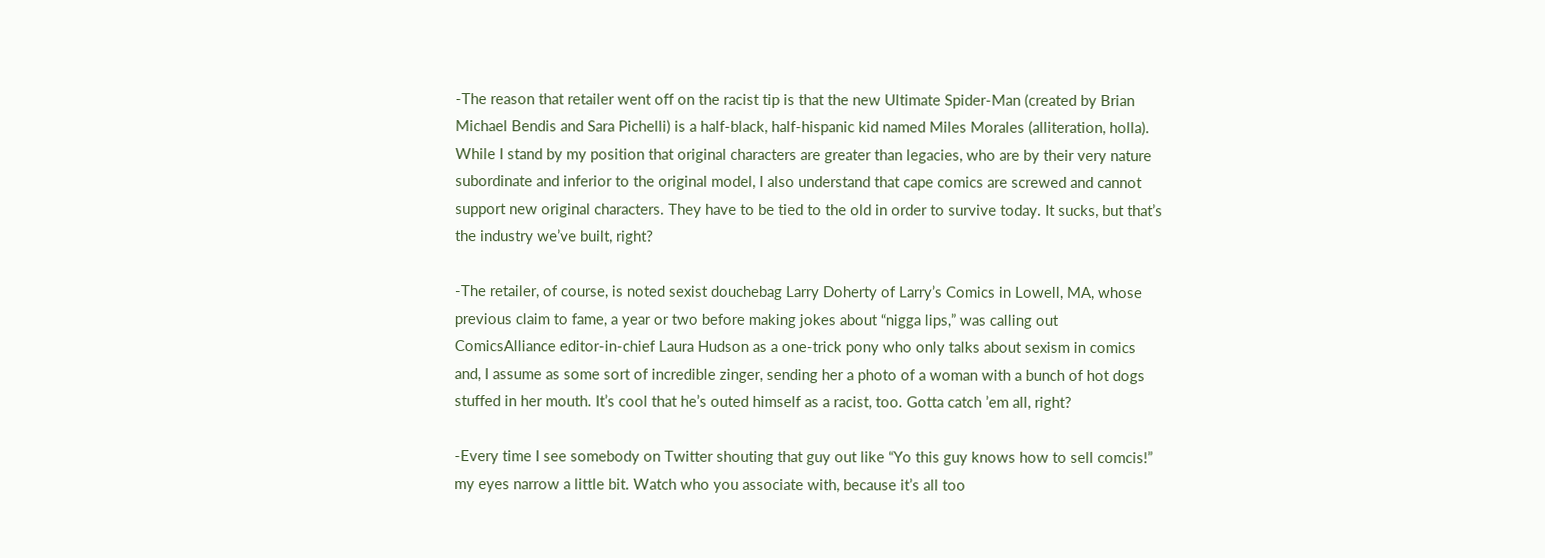-The reason that retailer went off on the racist tip is that the new Ultimate Spider-Man (created by Brian Michael Bendis and Sara Pichelli) is a half-black, half-hispanic kid named Miles Morales (alliteration, holla). While I stand by my position that original characters are greater than legacies, who are by their very nature subordinate and inferior to the original model, I also understand that cape comics are screwed and cannot support new original characters. They have to be tied to the old in order to survive today. It sucks, but that’s the industry we’ve built, right?

-The retailer, of course, is noted sexist douchebag Larry Doherty of Larry’s Comics in Lowell, MA, whose previous claim to fame, a year or two before making jokes about “nigga lips,” was calling out ComicsAlliance editor-in-chief Laura Hudson as a one-trick pony who only talks about sexism in comics and, I assume as some sort of incredible zinger, sending her a photo of a woman with a bunch of hot dogs stuffed in her mouth. It’s cool that he’s outed himself as a racist, too. Gotta catch ’em all, right?

-Every time I see somebody on Twitter shouting that guy out like “Yo this guy knows how to sell comcis!” my eyes narrow a little bit. Watch who you associate with, because it’s all too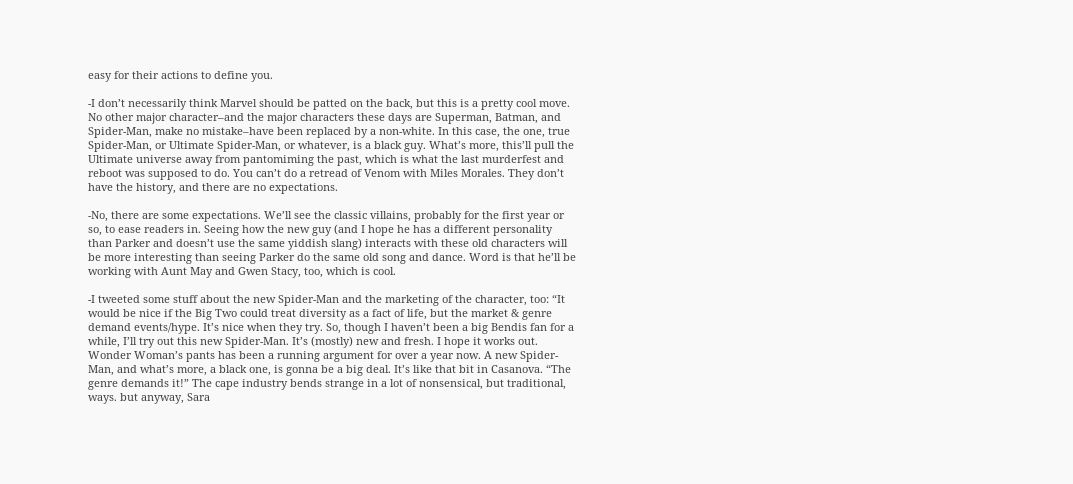easy for their actions to define you.

-I don’t necessarily think Marvel should be patted on the back, but this is a pretty cool move. No other major character–and the major characters these days are Superman, Batman, and Spider-Man, make no mistake–have been replaced by a non-white. In this case, the one, true Spider-Man, or Ultimate Spider-Man, or whatever, is a black guy. What’s more, this’ll pull the Ultimate universe away from pantomiming the past, which is what the last murderfest and reboot was supposed to do. You can’t do a retread of Venom with Miles Morales. They don’t have the history, and there are no expectations.

-No, there are some expectations. We’ll see the classic villains, probably for the first year or so, to ease readers in. Seeing how the new guy (and I hope he has a different personality than Parker and doesn’t use the same yiddish slang) interacts with these old characters will be more interesting than seeing Parker do the same old song and dance. Word is that he’ll be working with Aunt May and Gwen Stacy, too, which is cool.

-I tweeted some stuff about the new Spider-Man and the marketing of the character, too: “It would be nice if the Big Two could treat diversity as a fact of life, but the market & genre demand events/hype. It’s nice when they try. So, though I haven’t been a big Bendis fan for a while, I’ll try out this new Spider-Man. It’s (mostly) new and fresh. I hope it works out. Wonder Woman’s pants has been a running argument for over a year now. A new Spider-Man, and what’s more, a black one, is gonna be a big deal. It’s like that bit in Casanova. “The genre demands it!” The cape industry bends strange in a lot of nonsensical, but traditional, ways. but anyway, Sara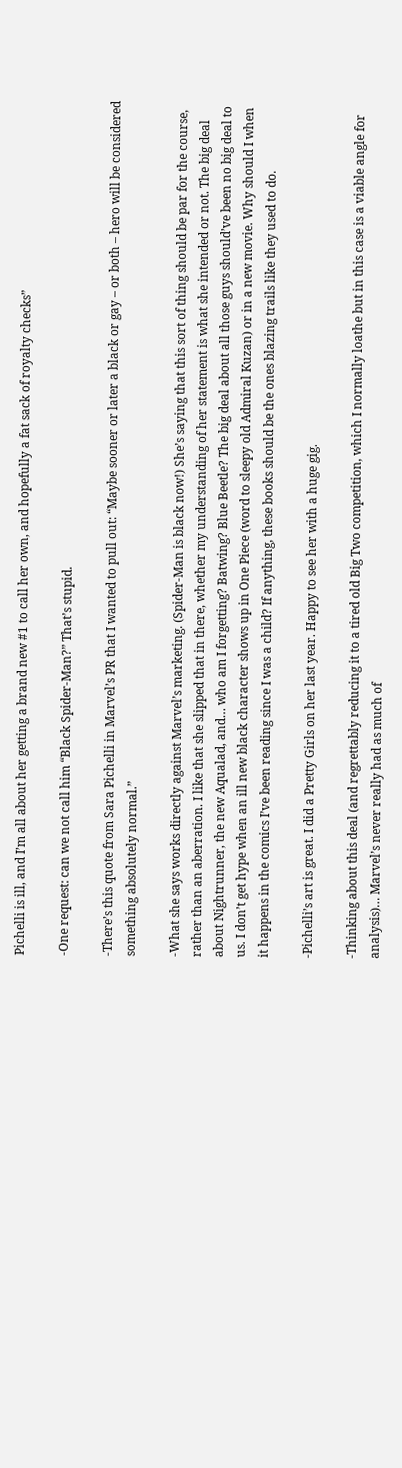Pichelli is ill, and I’m all about her getting a brand new #1 to call her own, and hopefully a fat sack of royalty checks”

-One request: can we not call him “Black Spider-Man?” That’s stupid.

-There’s this quote from Sara Pichelli in Marvel’s PR that I wanted to pull out: “Maybe sooner or later a black or gay – or both – hero will be considered something absolutely normal.”

-What she says works directly against Marvel’s marketing. (Spider-Man is black now!) She’s saying that this sort of thing should be par for the course, rather than an aberration. I like that she slipped that in there, whether my understanding of her statement is what she intended or not. The big deal about Nightrunner, the new Aqualad, and… who am I forgetting? Batwing? Blue Beetle? The big deal about all those guys should’ve been no big deal to us. I don’t get hype when an ill new black character shows up in One Piece (word to sleepy old Admiral Kuzan) or in a new movie. Why should I when it happens in the comics I’ve been reading since I was a child? If anything, these books should be the ones blazing trails like they used to do.

-Pichelli’s art is great. I did a Pretty Girls on her last year. Happy to see her with a huge gig.

-Thinking about this deal (and regrettably reducing it to a tired old Big Two competition, which I normally loathe but in this case is a viable angle for analysis)… Marvel’s never really had as much of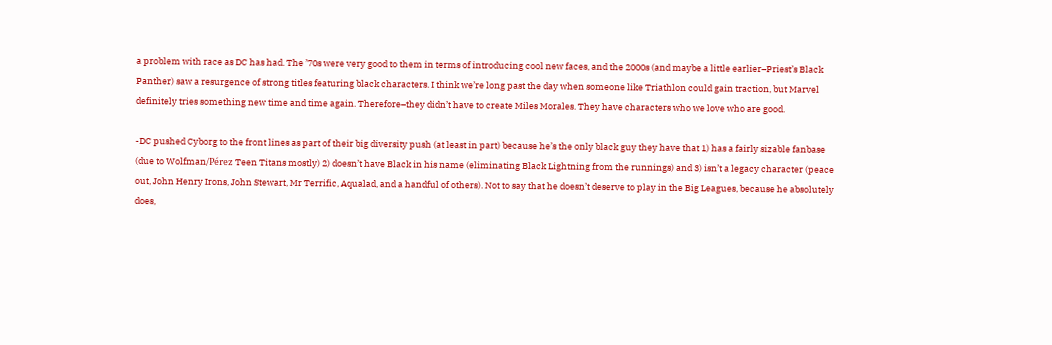a problem with race as DC has had. The ’70s were very good to them in terms of introducing cool new faces, and the 2000s (and maybe a little earlier–Priest’s Black Panther) saw a resurgence of strong titles featuring black characters. I think we’re long past the day when someone like Triathlon could gain traction, but Marvel definitely tries something new time and time again. Therefore–they didn’t have to create Miles Morales. They have characters who we love who are good.

-DC pushed Cyborg to the front lines as part of their big diversity push (at least in part) because he’s the only black guy they have that 1) has a fairly sizable fanbase (due to Wolfman/Pérez Teen Titans mostly) 2) doesn’t have Black in his name (eliminating Black Lightning from the runnings) and 3) isn’t a legacy character (peace out, John Henry Irons, John Stewart, Mr Terrific, Aqualad, and a handful of others). Not to say that he doesn’t deserve to play in the Big Leagues, because he absolutely does,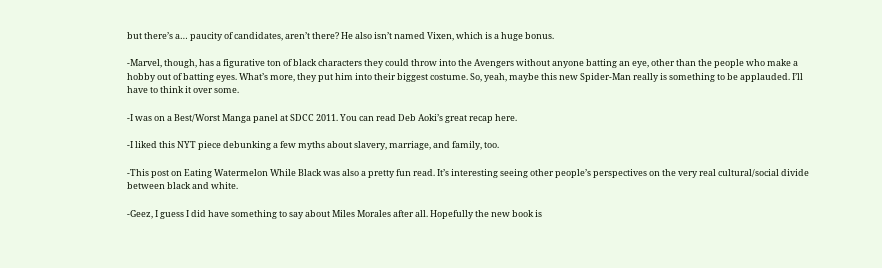but there’s a… paucity of candidates, aren’t there? He also isn’t named Vixen, which is a huge bonus.

-Marvel, though, has a figurative ton of black characters they could throw into the Avengers without anyone batting an eye, other than the people who make a hobby out of batting eyes. What’s more, they put him into their biggest costume. So, yeah, maybe this new Spider-Man really is something to be applauded. I’ll have to think it over some.

-I was on a Best/Worst Manga panel at SDCC 2011. You can read Deb Aoki’s great recap here.

-I liked this NYT piece debunking a few myths about slavery, marriage, and family, too.

-This post on Eating Watermelon While Black was also a pretty fun read. It’s interesting seeing other people’s perspectives on the very real cultural/social divide between black and white.

-Geez, I guess I did have something to say about Miles Morales after all. Hopefully the new book is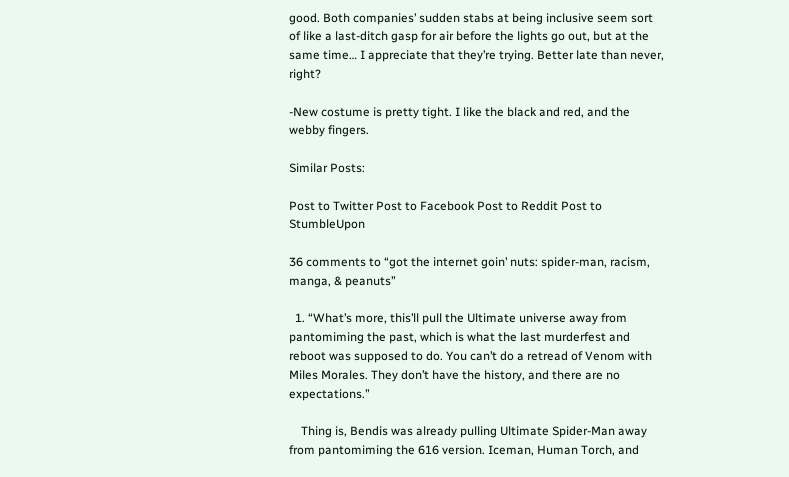good. Both companies’ sudden stabs at being inclusive seem sort of like a last-ditch gasp for air before the lights go out, but at the same time… I appreciate that they’re trying. Better late than never, right?

-New costume is pretty tight. I like the black and red, and the webby fingers.

Similar Posts:

Post to Twitter Post to Facebook Post to Reddit Post to StumbleUpon

36 comments to “got the internet goin’ nuts: spider-man, racism, manga, & peanuts”

  1. “What’s more, this’ll pull the Ultimate universe away from pantomiming the past, which is what the last murderfest and reboot was supposed to do. You can’t do a retread of Venom with Miles Morales. They don’t have the history, and there are no expectations.”

    Thing is, Bendis was already pulling Ultimate Spider-Man away from pantomiming the 616 version. Iceman, Human Torch, and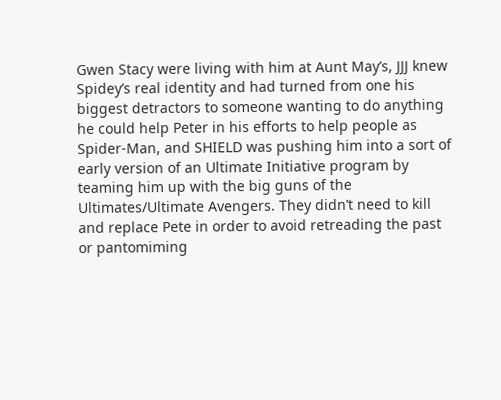Gwen Stacy were living with him at Aunt May’s, JJJ knew Spidey’s real identity and had turned from one his biggest detractors to someone wanting to do anything he could help Peter in his efforts to help people as Spider-Man, and SHIELD was pushing him into a sort of early version of an Ultimate Initiative program by teaming him up with the big guns of the Ultimates/Ultimate Avengers. They didn’t need to kill and replace Pete in order to avoid retreading the past or pantomiming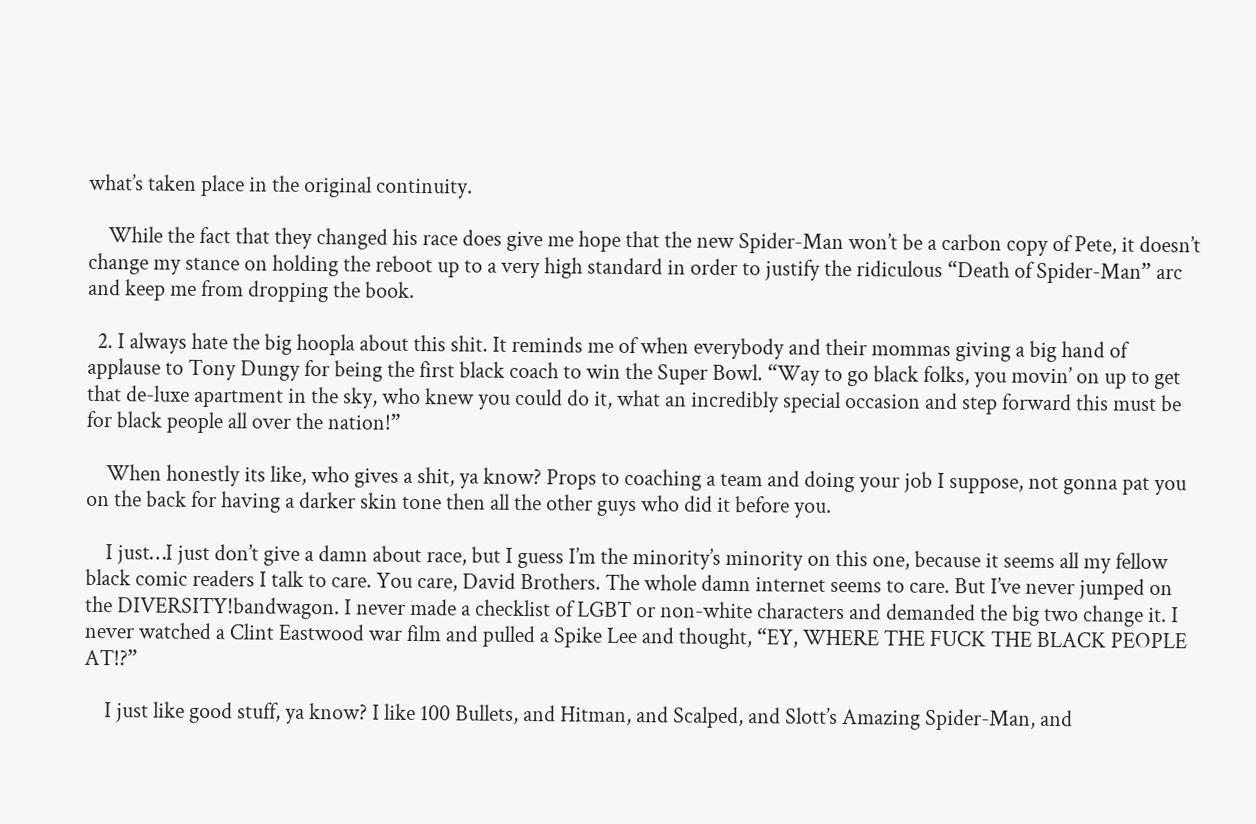what’s taken place in the original continuity.

    While the fact that they changed his race does give me hope that the new Spider-Man won’t be a carbon copy of Pete, it doesn’t change my stance on holding the reboot up to a very high standard in order to justify the ridiculous “Death of Spider-Man” arc and keep me from dropping the book.

  2. I always hate the big hoopla about this shit. It reminds me of when everybody and their mommas giving a big hand of applause to Tony Dungy for being the first black coach to win the Super Bowl. “Way to go black folks, you movin’ on up to get that de-luxe apartment in the sky, who knew you could do it, what an incredibly special occasion and step forward this must be for black people all over the nation!”

    When honestly its like, who gives a shit, ya know? Props to coaching a team and doing your job I suppose, not gonna pat you on the back for having a darker skin tone then all the other guys who did it before you.

    I just…I just don’t give a damn about race, but I guess I’m the minority’s minority on this one, because it seems all my fellow black comic readers I talk to care. You care, David Brothers. The whole damn internet seems to care. But I’ve never jumped on the DIVERSITY!bandwagon. I never made a checklist of LGBT or non-white characters and demanded the big two change it. I never watched a Clint Eastwood war film and pulled a Spike Lee and thought, “EY, WHERE THE FUCK THE BLACK PEOPLE AT!?”

    I just like good stuff, ya know? I like 100 Bullets, and Hitman, and Scalped, and Slott’s Amazing Spider-Man, and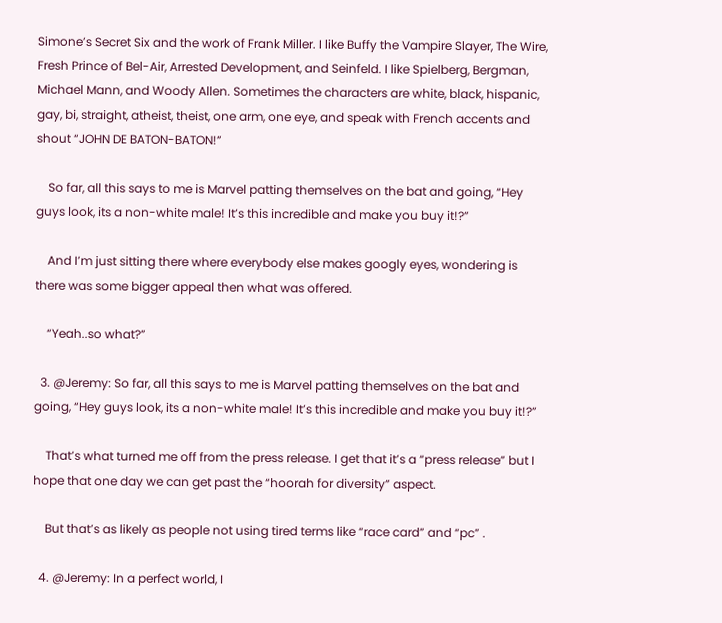Simone’s Secret Six and the work of Frank Miller. I like Buffy the Vampire Slayer, The Wire, Fresh Prince of Bel-Air, Arrested Development, and Seinfeld. I like Spielberg, Bergman, Michael Mann, and Woody Allen. Sometimes the characters are white, black, hispanic, gay, bi, straight, atheist, theist, one arm, one eye, and speak with French accents and shout “JOHN DE BATON-BATON!”

    So far, all this says to me is Marvel patting themselves on the bat and going, “Hey guys look, its a non-white male! It’s this incredible and make you buy it!?”

    And I’m just sitting there where everybody else makes googly eyes, wondering is there was some bigger appeal then what was offered.

    “Yeah..so what?”

  3. @Jeremy: So far, all this says to me is Marvel patting themselves on the bat and going, “Hey guys look, its a non-white male! It’s this incredible and make you buy it!?”

    That’s what turned me off from the press release. I get that it’s a “press release” but I hope that one day we can get past the “hoorah for diversity” aspect.

    But that’s as likely as people not using tired terms like “race card” and “pc” .

  4. @Jeremy: In a perfect world, I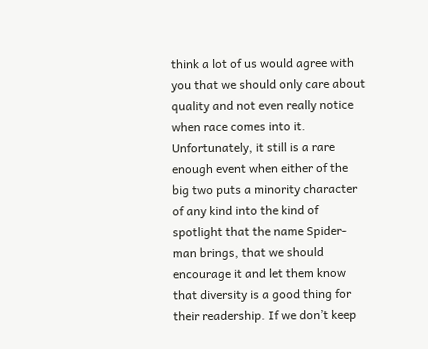think a lot of us would agree with you that we should only care about quality and not even really notice when race comes into it. Unfortunately, it still is a rare enough event when either of the big two puts a minority character of any kind into the kind of spotlight that the name Spider-man brings, that we should encourage it and let them know that diversity is a good thing for their readership. If we don’t keep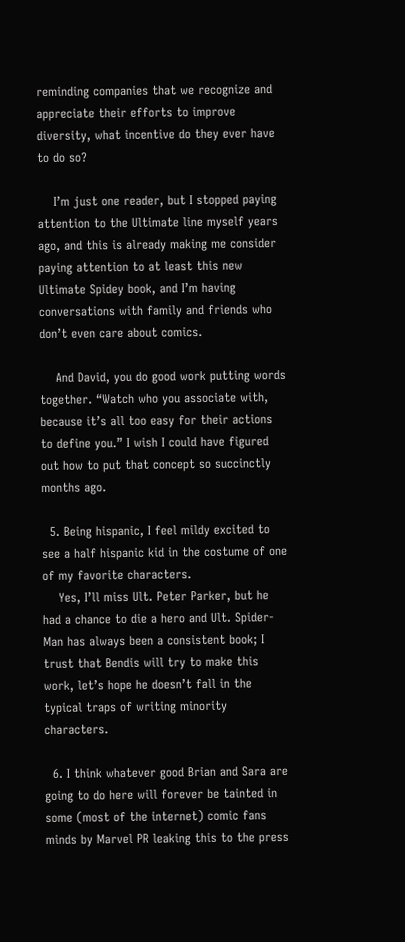reminding companies that we recognize and appreciate their efforts to improve diversity, what incentive do they ever have to do so?

    I’m just one reader, but I stopped paying attention to the Ultimate line myself years ago, and this is already making me consider paying attention to at least this new Ultimate Spidey book, and I’m having conversations with family and friends who don’t even care about comics.

    And David, you do good work putting words together. “Watch who you associate with, because it’s all too easy for their actions to define you.” I wish I could have figured out how to put that concept so succinctly months ago.

  5. Being hispanic, I feel mildy excited to see a half hispanic kid in the costume of one of my favorite characters.
    Yes, I’ll miss Ult. Peter Parker, but he had a chance to die a hero and Ult. Spider-Man has always been a consistent book; I trust that Bendis will try to make this work, let’s hope he doesn’t fall in the typical traps of writing minority characters.

  6. I think whatever good Brian and Sara are going to do here will forever be tainted in some (most of the internet) comic fans minds by Marvel PR leaking this to the press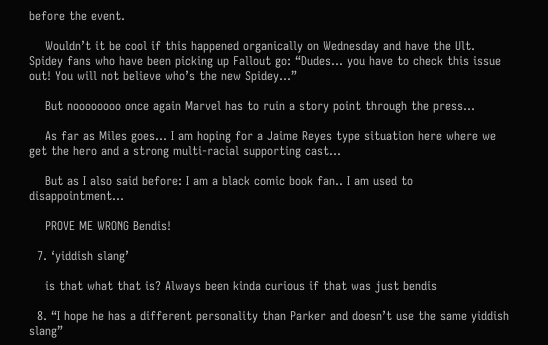before the event.

    Wouldn’t it be cool if this happened organically on Wednesday and have the Ult. Spidey fans who have been picking up Fallout go: “Dudes… you have to check this issue out! You will not believe who’s the new Spidey…”

    But noooooooo once again Marvel has to ruin a story point through the press…

    As far as Miles goes… I am hoping for a Jaime Reyes type situation here where we get the hero and a strong multi-racial supporting cast…

    But as I also said before: I am a black comic book fan.. I am used to disappointment…

    PROVE ME WRONG Bendis!

  7. ‘yiddish slang’

    is that what that is? Always been kinda curious if that was just bendis

  8. “I hope he has a different personality than Parker and doesn’t use the same yiddish slang”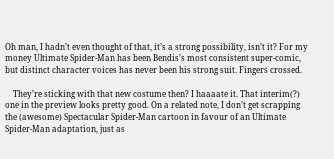Oh man, I hadn’t even thought of that, it’s a strong possibility, isn’t it? For my money Ultimate Spider-Man has been Bendis’s most consistent super-comic, but distinct character voices has never been his strong suit. Fingers crossed.

    They’re sticking with that new costume then? I haaaate it. That interim(?) one in the preview looks pretty good. On a related note, I don’t get scrapping the (awesome) Spectacular Spider-Man cartoon in favour of an Ultimate Spider-Man adaptation, just as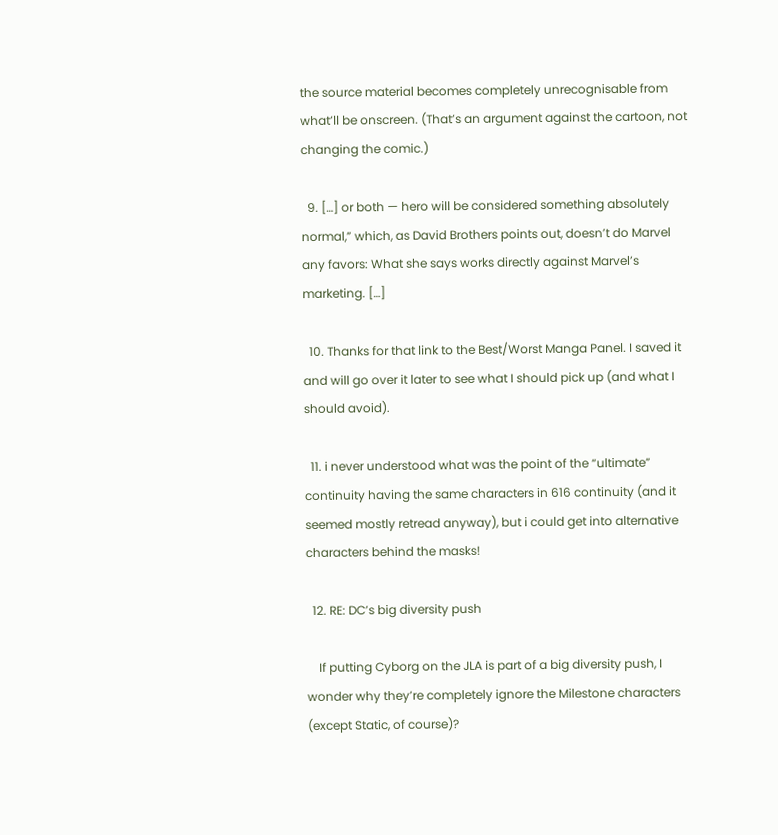the source material becomes completely unrecognisable from what’ll be onscreen. (That’s an argument against the cartoon, not changing the comic.)

  9. […] or both — hero will be considered something absolutely normal,” which, as David Brothers points out, doesn’t do Marvel any favors: What she says works directly against Marvel’s marketing. […]

  10. Thanks for that link to the Best/Worst Manga Panel. I saved it and will go over it later to see what I should pick up (and what I should avoid).

  11. i never understood what was the point of the “ultimate” continuity having the same characters in 616 continuity (and it seemed mostly retread anyway), but i could get into alternative characters behind the masks!

  12. RE: DC’s big diversity push

    If putting Cyborg on the JLA is part of a big diversity push, I wonder why they’re completely ignore the Milestone characters (except Static, of course)?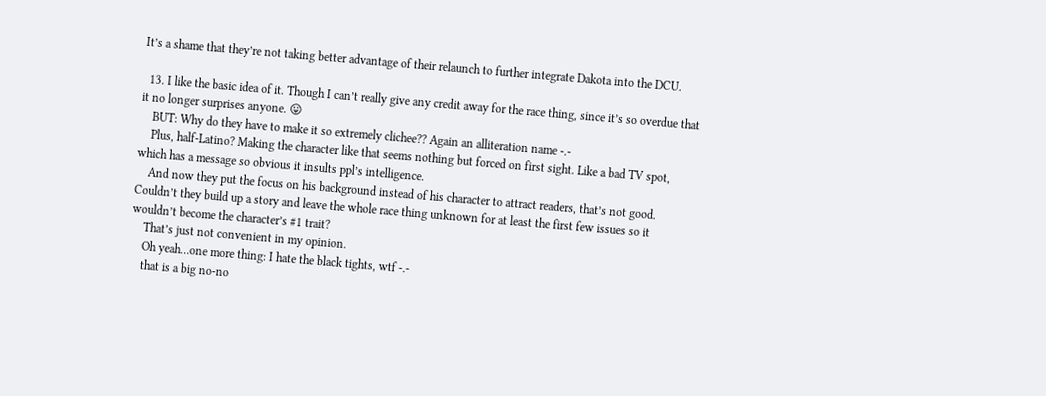It’s a shame that they’re not taking better advantage of their relaunch to further integrate Dakota into the DCU.

  13. I like the basic idea of it. Though I can’t really give any credit away for the race thing, since it’s so overdue that it no longer surprises anyone. 😛
    BUT: Why do they have to make it so extremely clichee?? Again an alliteration name -.-
    Plus, half-Latino? Making the character like that seems nothing but forced on first sight. Like a bad TV spot, which has a message so obvious it insults ppl’s intelligence.
    And now they put the focus on his background instead of his character to attract readers, that’s not good. Couldn’t they build up a story and leave the whole race thing unknown for at least the first few issues so it wouldn’t become the character’s #1 trait?
    That’s just not convenient in my opinion.
    Oh yeah…one more thing: I hate the black tights, wtf -.-
    that is a big no-no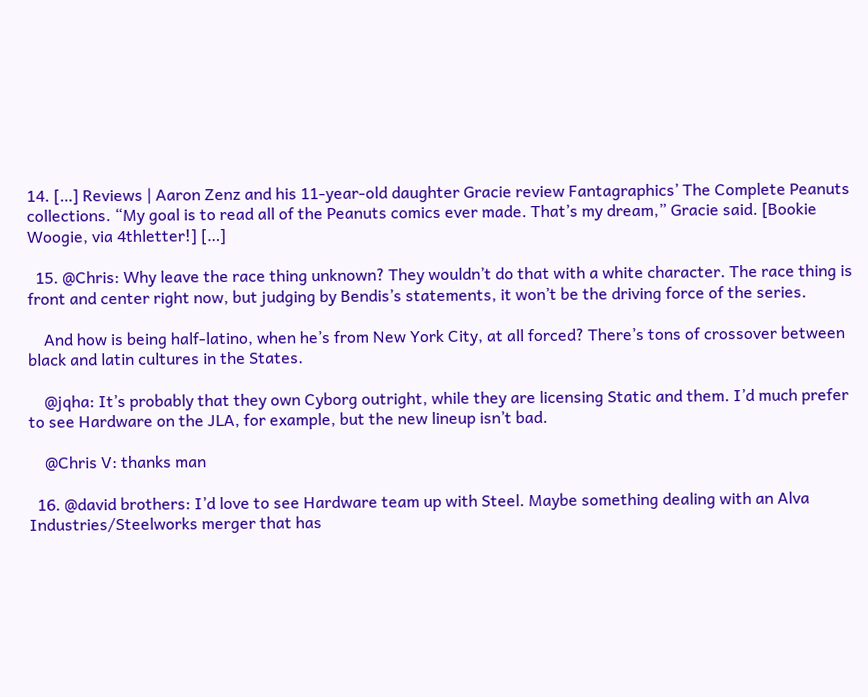14. […] Reviews | Aaron Zenz and his 11-year-old daughter Gracie review Fantagraphics’ The Complete Peanuts collections. “My goal is to read all of the Peanuts comics ever made. That’s my dream,” Gracie said. [Bookie Woogie, via 4thletter!] […]

  15. @Chris: Why leave the race thing unknown? They wouldn’t do that with a white character. The race thing is front and center right now, but judging by Bendis’s statements, it won’t be the driving force of the series.

    And how is being half-latino, when he’s from New York City, at all forced? There’s tons of crossover between black and latin cultures in the States.

    @jqha: It’s probably that they own Cyborg outright, while they are licensing Static and them. I’d much prefer to see Hardware on the JLA, for example, but the new lineup isn’t bad.

    @Chris V: thanks man

  16. @david brothers: I’d love to see Hardware team up with Steel. Maybe something dealing with an Alva Industries/Steelworks merger that has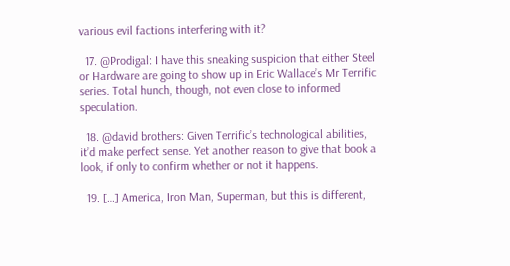various evil factions interfering with it?

  17. @Prodigal: I have this sneaking suspicion that either Steel or Hardware are going to show up in Eric Wallace’s Mr Terrific series. Total hunch, though, not even close to informed speculation.

  18. @david brothers: Given Terrific’s technological abilities, it’d make perfect sense. Yet another reason to give that book a look, if only to confirm whether or not it happens.

  19. […] America, Iron Man, Superman, but this is different,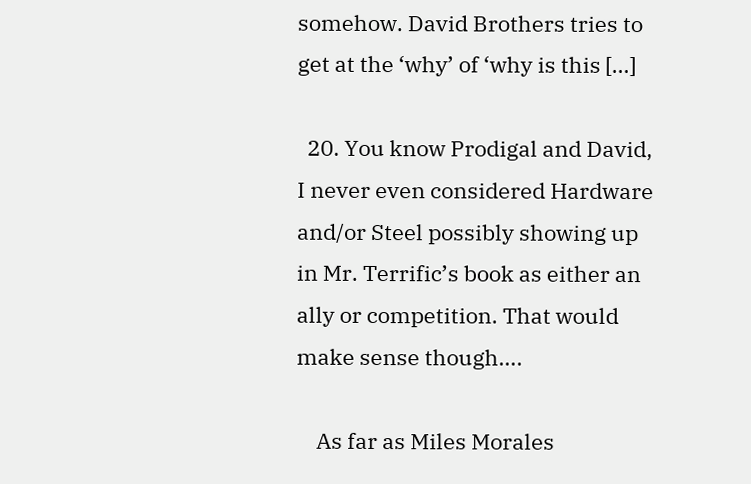somehow. David Brothers tries to get at the ‘why’ of ‘why is this […]

  20. You know Prodigal and David, I never even considered Hardware and/or Steel possibly showing up in Mr. Terrific’s book as either an ally or competition. That would make sense though….

    As far as Miles Morales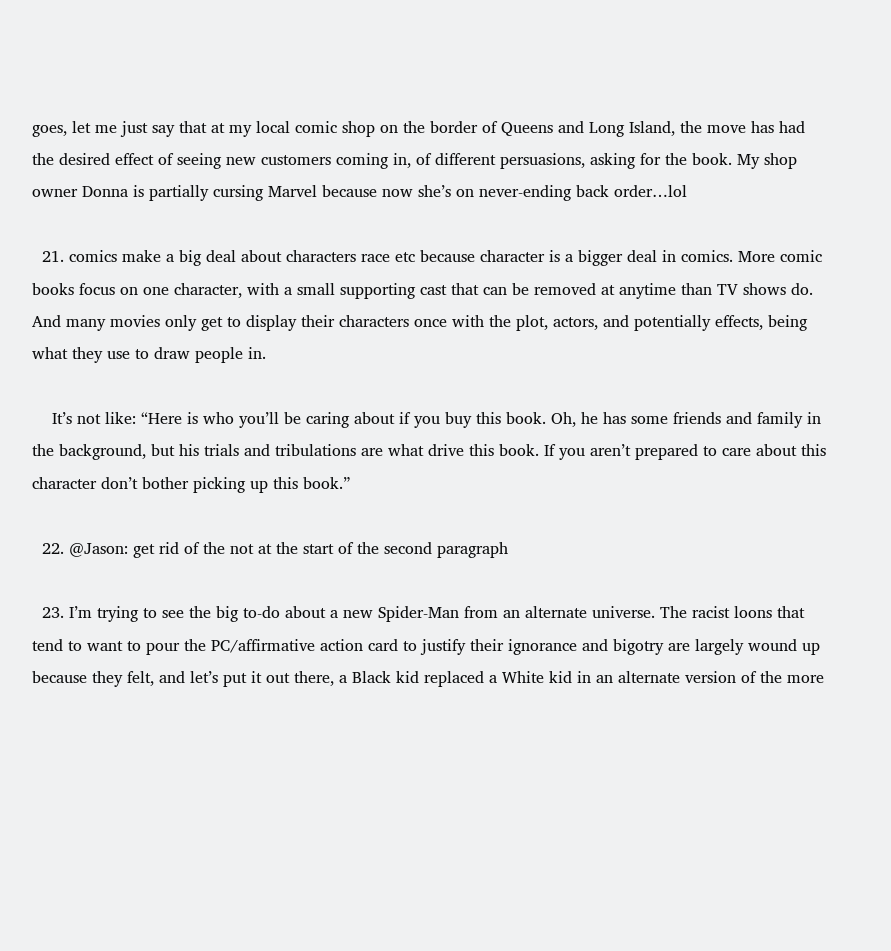goes, let me just say that at my local comic shop on the border of Queens and Long Island, the move has had the desired effect of seeing new customers coming in, of different persuasions, asking for the book. My shop owner Donna is partially cursing Marvel because now she’s on never-ending back order…lol

  21. comics make a big deal about characters race etc because character is a bigger deal in comics. More comic books focus on one character, with a small supporting cast that can be removed at anytime than TV shows do. And many movies only get to display their characters once with the plot, actors, and potentially effects, being what they use to draw people in.

    It’s not like: “Here is who you’ll be caring about if you buy this book. Oh, he has some friends and family in the background, but his trials and tribulations are what drive this book. If you aren’t prepared to care about this character don’t bother picking up this book.”

  22. @Jason: get rid of the not at the start of the second paragraph

  23. I’m trying to see the big to-do about a new Spider-Man from an alternate universe. The racist loons that tend to want to pour the PC/affirmative action card to justify their ignorance and bigotry are largely wound up because they felt, and let’s put it out there, a Black kid replaced a White kid in an alternate version of the more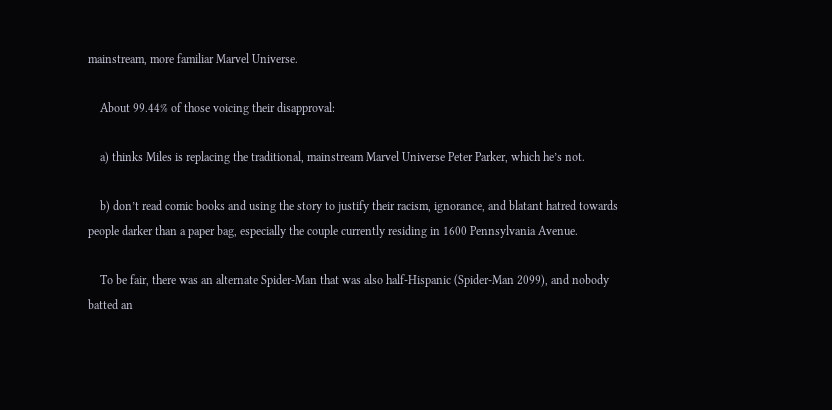mainstream, more familiar Marvel Universe.

    About 99.44% of those voicing their disapproval:

    a) thinks Miles is replacing the traditional, mainstream Marvel Universe Peter Parker, which he’s not.

    b) don’t read comic books and using the story to justify their racism, ignorance, and blatant hatred towards people darker than a paper bag, especially the couple currently residing in 1600 Pennsylvania Avenue.

    To be fair, there was an alternate Spider-Man that was also half-Hispanic (Spider-Man 2099), and nobody batted an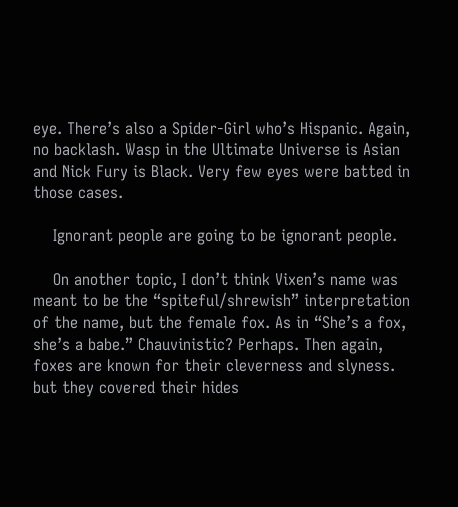eye. There’s also a Spider-Girl who’s Hispanic. Again, no backlash. Wasp in the Ultimate Universe is Asian and Nick Fury is Black. Very few eyes were batted in those cases.

    Ignorant people are going to be ignorant people.

    On another topic, I don’t think Vixen’s name was meant to be the “spiteful/shrewish” interpretation of the name, but the female fox. As in “She’s a fox, she’s a babe.” Chauvinistic? Perhaps. Then again, foxes are known for their cleverness and slyness. but they covered their hides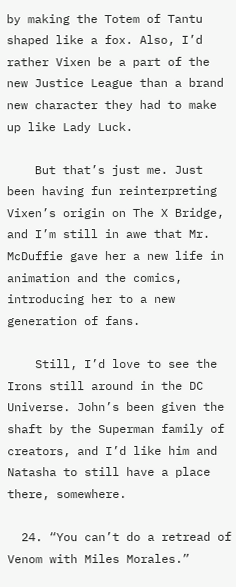by making the Totem of Tantu shaped like a fox. Also, I’d rather Vixen be a part of the new Justice League than a brand new character they had to make up like Lady Luck.

    But that’s just me. Just been having fun reinterpreting Vixen’s origin on The X Bridge, and I’m still in awe that Mr. McDuffie gave her a new life in animation and the comics, introducing her to a new generation of fans.

    Still, I’d love to see the Irons still around in the DC Universe. John’s been given the shaft by the Superman family of creators, and I’d like him and Natasha to still have a place there, somewhere.

  24. “You can’t do a retread of Venom with Miles Morales.”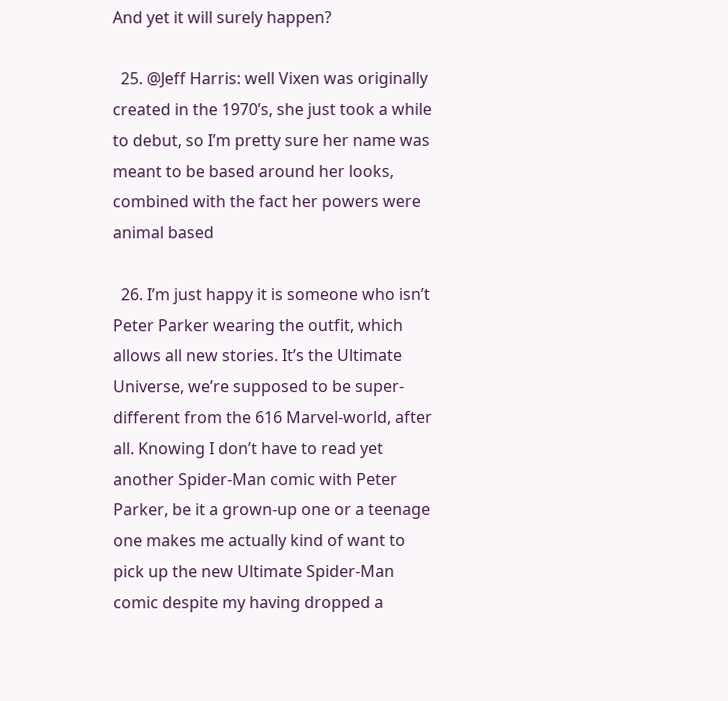And yet it will surely happen?

  25. @Jeff Harris: well Vixen was originally created in the 1970’s, she just took a while to debut, so I’m pretty sure her name was meant to be based around her looks, combined with the fact her powers were animal based

  26. I’m just happy it is someone who isn’t Peter Parker wearing the outfit, which allows all new stories. It’s the Ultimate Universe, we’re supposed to be super-different from the 616 Marvel-world, after all. Knowing I don’t have to read yet another Spider-Man comic with Peter Parker, be it a grown-up one or a teenage one makes me actually kind of want to pick up the new Ultimate Spider-Man comic despite my having dropped a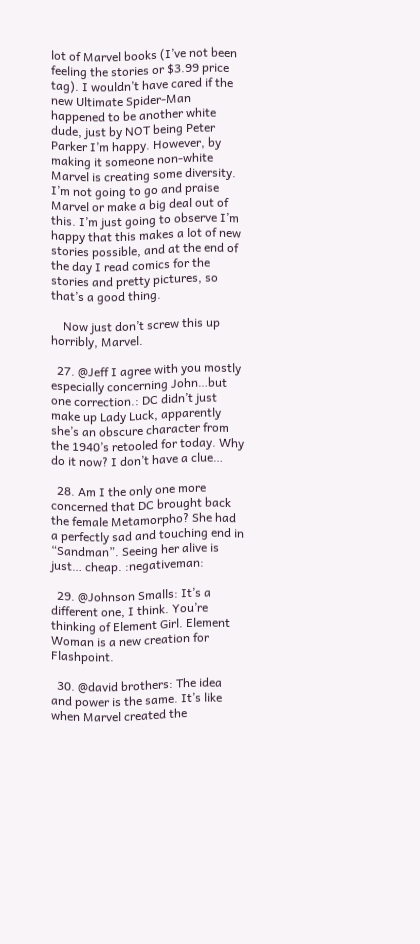lot of Marvel books (I’ve not been feeling the stories or $3.99 price tag). I wouldn’t have cared if the new Ultimate Spider-Man happened to be another white dude, just by NOT being Peter Parker I’m happy. However, by making it someone non-white Marvel is creating some diversity. I’m not going to go and praise Marvel or make a big deal out of this. I’m just going to observe I’m happy that this makes a lot of new stories possible, and at the end of the day I read comics for the stories and pretty pictures, so that’s a good thing.

    Now just don’t screw this up horribly, Marvel.

  27. @Jeff I agree with you mostly especially concerning John…but one correction.: DC didn’t just make up Lady Luck, apparently she’s an obscure character from the 1940’s retooled for today. Why do it now? I don’t have a clue…

  28. Am I the only one more concerned that DC brought back the female Metamorpho? She had a perfectly sad and touching end in “Sandman”. Seeing her alive is just… cheap. :negativeman:

  29. @Johnson Smalls: It’s a different one, I think. You’re thinking of Element Girl. Element Woman is a new creation for Flashpoint.

  30. @david brothers: The idea and power is the same. It’s like when Marvel created the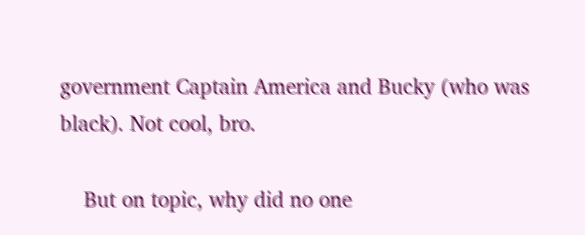government Captain America and Bucky (who was black). Not cool, bro.

    But on topic, why did no one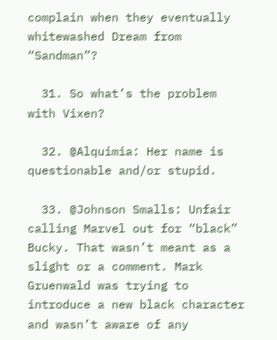complain when they eventually whitewashed Dream from “Sandman”?

  31. So what’s the problem with Vixen?

  32. @Alquimia: Her name is questionable and/or stupid.

  33. @Johnson Smalls: Unfair calling Marvel out for “black” Bucky. That wasn’t meant as a slight or a comment. Mark Gruenwald was trying to introduce a new black character and wasn’t aware of any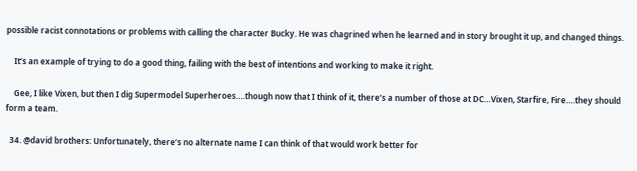possible racist connotations or problems with calling the character Bucky. He was chagrined when he learned and in story brought it up, and changed things.

    It’s an example of trying to do a good thing, failing with the best of intentions and working to make it right.

    Gee, I like Vixen, but then I dig Supermodel Superheroes….though now that I think of it, there’s a number of those at DC…Vixen, Starfire, Fire….they should form a team.

  34. @david brothers: Unfortunately, there’s no alternate name I can think of that would work better for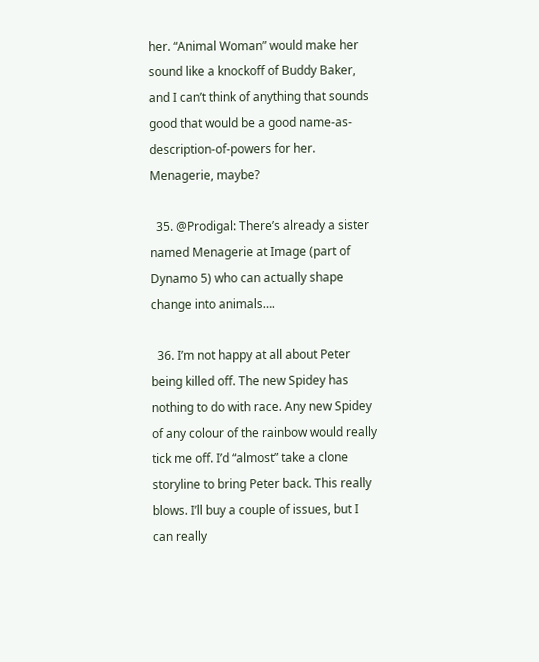her. “Animal Woman” would make her sound like a knockoff of Buddy Baker, and I can’t think of anything that sounds good that would be a good name-as-description-of-powers for her. Menagerie, maybe?

  35. @Prodigal: There’s already a sister named Menagerie at Image (part of Dynamo 5) who can actually shape change into animals….

  36. I’m not happy at all about Peter being killed off. The new Spidey has nothing to do with race. Any new Spidey of any colour of the rainbow would really tick me off. I’d “almost” take a clone storyline to bring Peter back. This really blows. I’ll buy a couple of issues, but I can really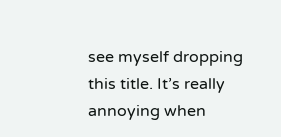see myself dropping this title. It’s really annoying when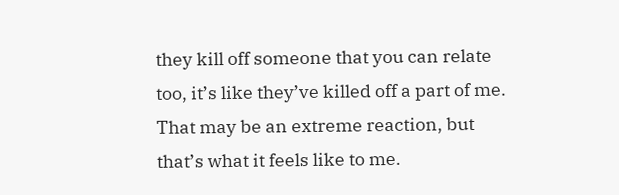they kill off someone that you can relate too, it’s like they’ve killed off a part of me. That may be an extreme reaction, but that’s what it feels like to me.